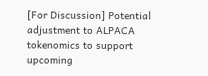[For Discussion] Potential adjustment to ALPACA tokenomics to support upcoming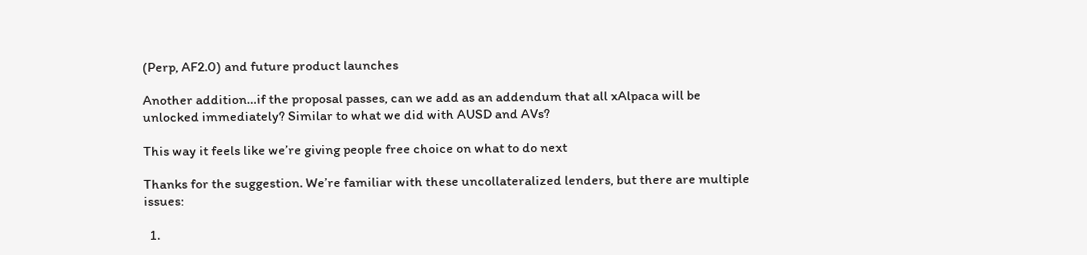(Perp, AF2.0) and future product launches

Another addition…if the proposal passes, can we add as an addendum that all xAlpaca will be unlocked immediately? Similar to what we did with AUSD and AVs?

This way it feels like we’re giving people free choice on what to do next

Thanks for the suggestion. We’re familiar with these uncollateralized lenders, but there are multiple issues:

  1.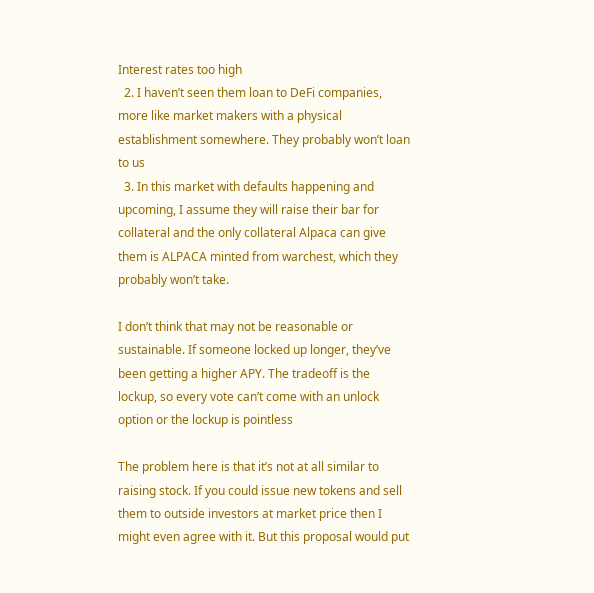Interest rates too high
  2. I haven’t seen them loan to DeFi companies, more like market makers with a physical establishment somewhere. They probably won’t loan to us
  3. In this market with defaults happening and upcoming, I assume they will raise their bar for collateral and the only collateral Alpaca can give them is ALPACA minted from warchest, which they probably won’t take.

I don’t think that may not be reasonable or sustainable. If someone locked up longer, they’ve been getting a higher APY. The tradeoff is the lockup, so every vote can’t come with an unlock option or the lockup is pointless

The problem here is that it’s not at all similar to raising stock. If you could issue new tokens and sell them to outside investors at market price then I might even agree with it. But this proposal would put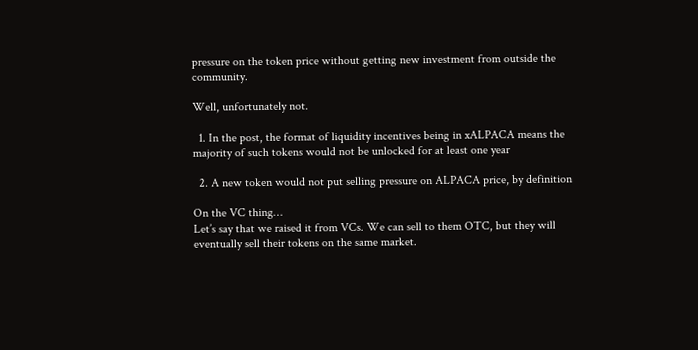pressure on the token price without getting new investment from outside the community.

Well, unfortunately not.

  1. In the post, the format of liquidity incentives being in xALPACA means the majority of such tokens would not be unlocked for at least one year

  2. A new token would not put selling pressure on ALPACA price, by definition

On the VC thing…
Let’s say that we raised it from VCs. We can sell to them OTC, but they will eventually sell their tokens on the same market.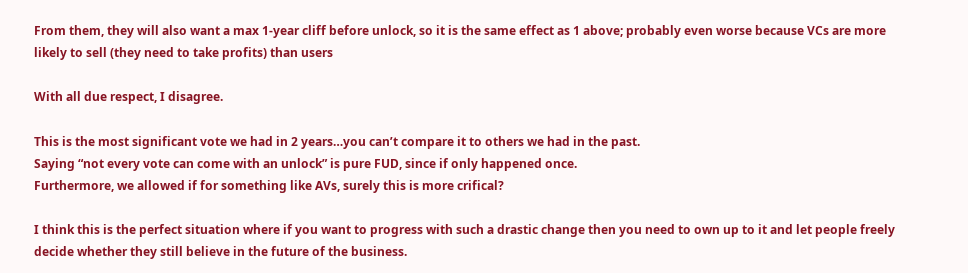From them, they will also want a max 1-year cliff before unlock, so it is the same effect as 1 above; probably even worse because VCs are more likely to sell (they need to take profits) than users

With all due respect, I disagree.

This is the most significant vote we had in 2 years…you can’t compare it to others we had in the past.
Saying “not every vote can come with an unlock” is pure FUD, since if only happened once.
Furthermore, we allowed if for something like AVs, surely this is more crifical?

I think this is the perfect situation where if you want to progress with such a drastic change then you need to own up to it and let people freely decide whether they still believe in the future of the business.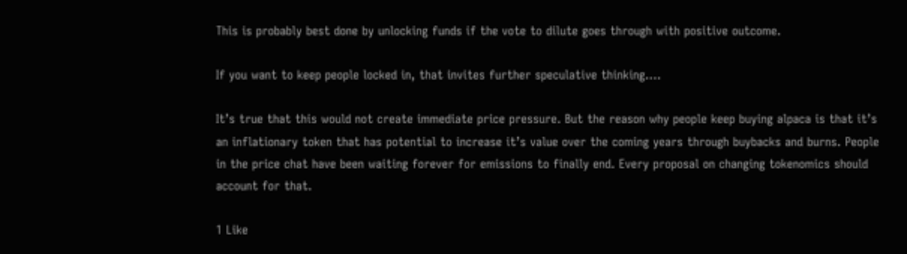This is probably best done by unlocking funds if the vote to dilute goes through with positive outcome.

If you want to keep people locked in, that invites further speculative thinking….

It’s true that this would not create immediate price pressure. But the reason why people keep buying alpaca is that it’s an inflationary token that has potential to increase it’s value over the coming years through buybacks and burns. People in the price chat have been waiting forever for emissions to finally end. Every proposal on changing tokenomics should account for that.

1 Like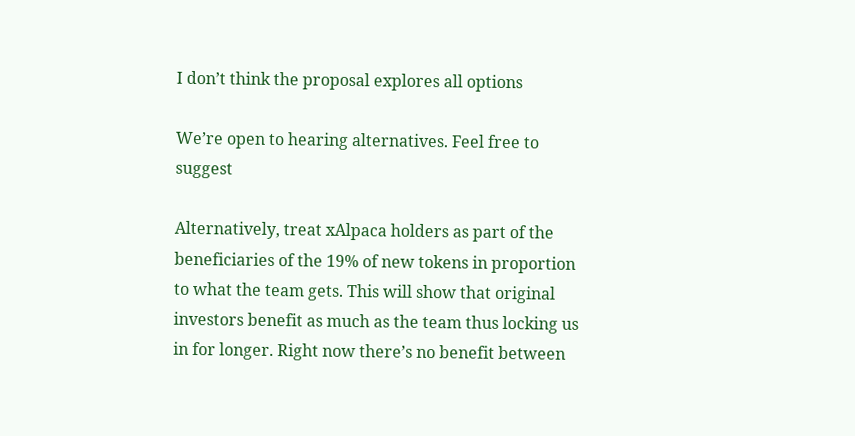I don’t think the proposal explores all options

We’re open to hearing alternatives. Feel free to suggest

Alternatively, treat xAlpaca holders as part of the beneficiaries of the 19% of new tokens in proportion to what the team gets. This will show that original investors benefit as much as the team thus locking us in for longer. Right now there’s no benefit between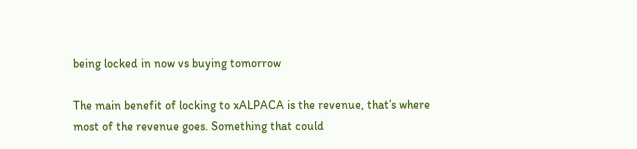being locked in now vs buying tomorrow

The main benefit of locking to xALPACA is the revenue, that’s where most of the revenue goes. Something that could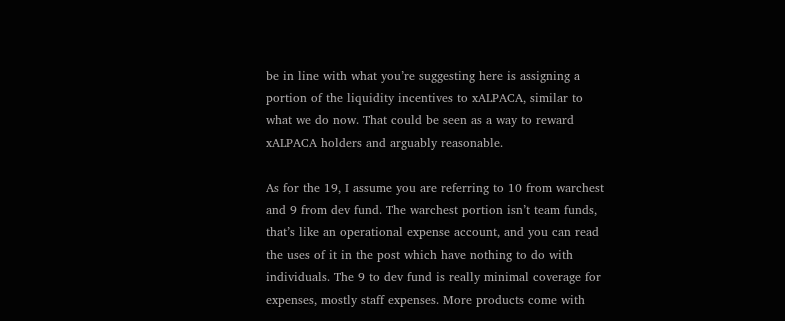be in line with what you’re suggesting here is assigning a portion of the liquidity incentives to xALPACA, similar to what we do now. That could be seen as a way to reward xALPACA holders and arguably reasonable.

As for the 19, I assume you are referring to 10 from warchest and 9 from dev fund. The warchest portion isn’t team funds, that’s like an operational expense account, and you can read the uses of it in the post which have nothing to do with individuals. The 9 to dev fund is really minimal coverage for expenses, mostly staff expenses. More products come with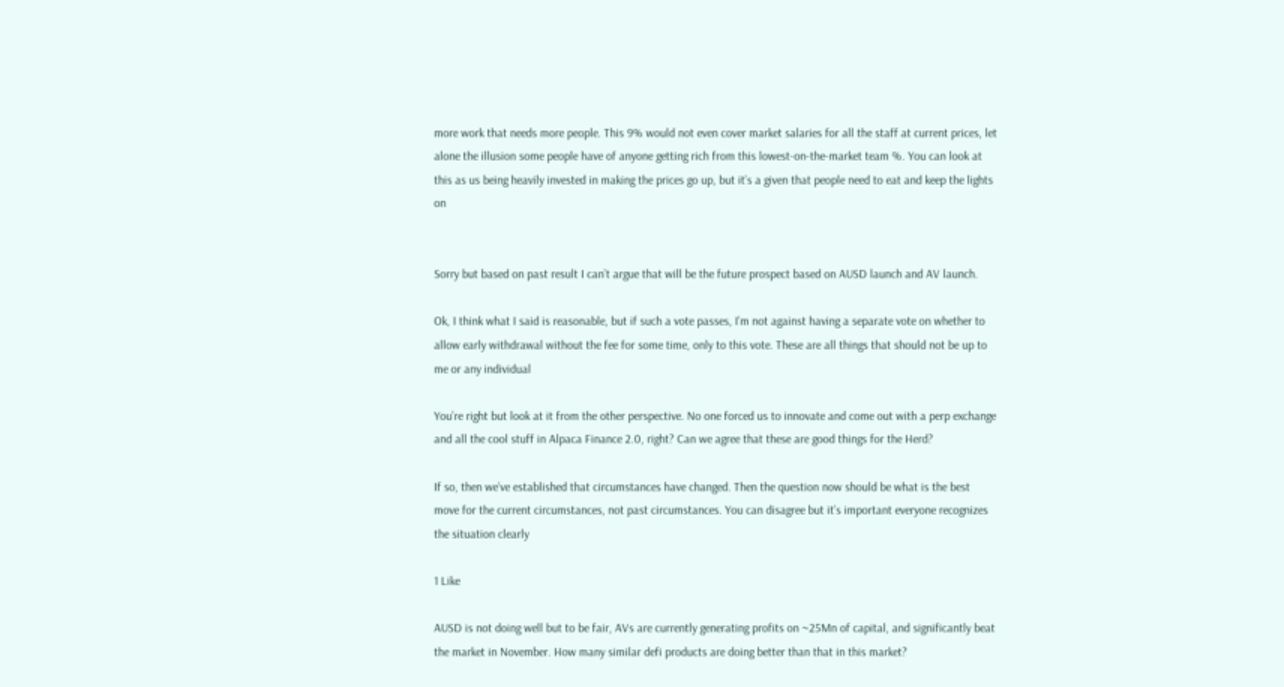more work that needs more people. This 9% would not even cover market salaries for all the staff at current prices, let alone the illusion some people have of anyone getting rich from this lowest-on-the-market team %. You can look at this as us being heavily invested in making the prices go up, but it’s a given that people need to eat and keep the lights on


Sorry but based on past result I can’t argue that will be the future prospect based on AUSD launch and AV launch.

Ok, I think what I said is reasonable, but if such a vote passes, I’m not against having a separate vote on whether to allow early withdrawal without the fee for some time, only to this vote. These are all things that should not be up to me or any individual

You’re right but look at it from the other perspective. No one forced us to innovate and come out with a perp exchange and all the cool stuff in Alpaca Finance 2.0, right? Can we agree that these are good things for the Herd?

If so, then we’ve established that circumstances have changed. Then the question now should be what is the best move for the current circumstances, not past circumstances. You can disagree but it’s important everyone recognizes the situation clearly

1 Like

AUSD is not doing well but to be fair, AVs are currently generating profits on ~25Mn of capital, and significantly beat the market in November. How many similar defi products are doing better than that in this market?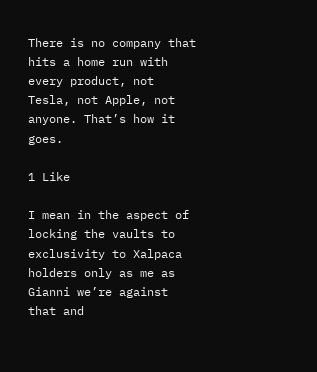There is no company that hits a home run with every product, not Tesla, not Apple, not anyone. That’s how it goes.

1 Like

I mean in the aspect of locking the vaults to exclusivity to Xalpaca holders only as me as Gianni we’re against that and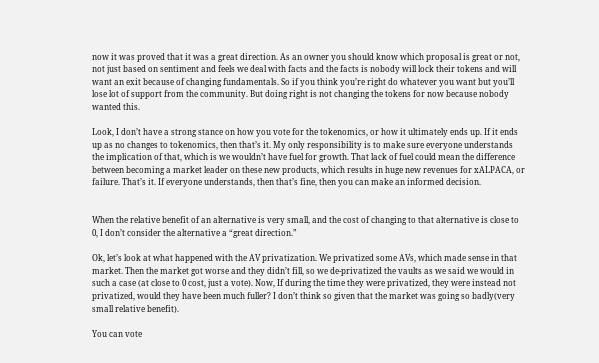now it was proved that it was a great direction. As an owner you should know which proposal is great or not, not just based on sentiment and feels we deal with facts and the facts is nobody will lock their tokens and will want an exit because of changing fundamentals. So if you think you’re right do whatever you want but you’ll lose lot of support from the community. But doing right is not changing the tokens for now because nobody wanted this.

Look, I don’t have a strong stance on how you vote for the tokenomics, or how it ultimately ends up. If it ends up as no changes to tokenomics, then that’s it. My only responsibility is to make sure everyone understands the implication of that, which is we wouldn’t have fuel for growth. That lack of fuel could mean the difference between becoming a market leader on these new products, which results in huge new revenues for xALPACA, or failure. That’s it. If everyone understands, then that’s fine, then you can make an informed decision.


When the relative benefit of an alternative is very small, and the cost of changing to that alternative is close to 0, I don’t consider the alternative a “great direction.”

Ok, let’s look at what happened with the AV privatization. We privatized some AVs, which made sense in that market. Then the market got worse and they didn’t fill, so we de-privatized the vaults as we said we would in such a case (at close to 0 cost, just a vote). Now, If during the time they were privatized, they were instead not privatized, would they have been much fuller? I don’t think so given that the market was going so badly(very small relative benefit).

You can vote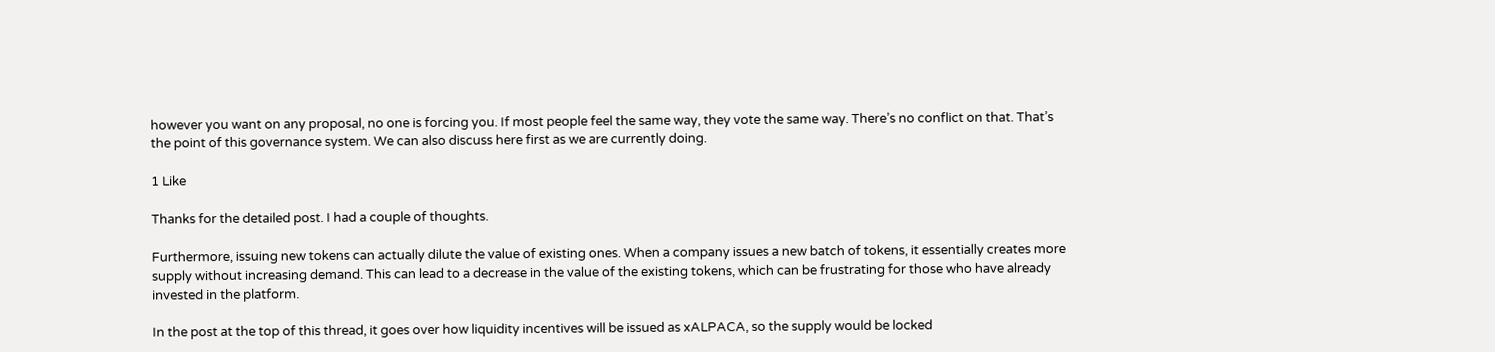however you want on any proposal, no one is forcing you. If most people feel the same way, they vote the same way. There’s no conflict on that. That’s the point of this governance system. We can also discuss here first as we are currently doing.

1 Like

Thanks for the detailed post. I had a couple of thoughts.

Furthermore, issuing new tokens can actually dilute the value of existing ones. When a company issues a new batch of tokens, it essentially creates more supply without increasing demand. This can lead to a decrease in the value of the existing tokens, which can be frustrating for those who have already invested in the platform.

In the post at the top of this thread, it goes over how liquidity incentives will be issued as xALPACA, so the supply would be locked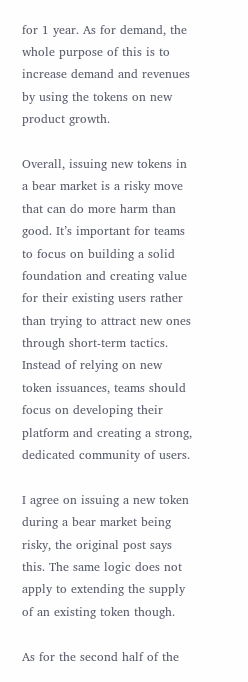for 1 year. As for demand, the whole purpose of this is to increase demand and revenues by using the tokens on new product growth.

Overall, issuing new tokens in a bear market is a risky move that can do more harm than good. It’s important for teams to focus on building a solid foundation and creating value for their existing users rather than trying to attract new ones through short-term tactics. Instead of relying on new token issuances, teams should focus on developing their platform and creating a strong, dedicated community of users.

I agree on issuing a new token during a bear market being risky, the original post says this. The same logic does not apply to extending the supply of an existing token though.

As for the second half of the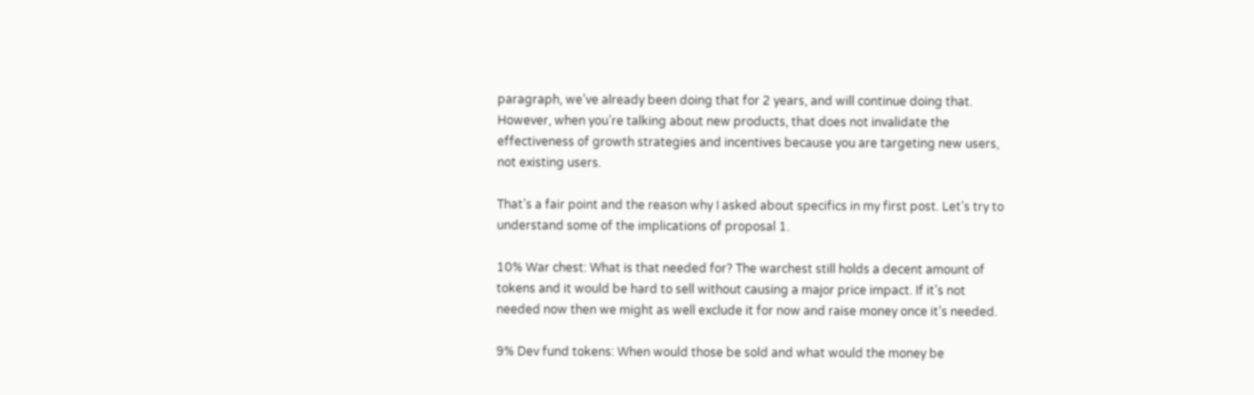paragraph, we’ve already been doing that for 2 years, and will continue doing that. However, when you’re talking about new products, that does not invalidate the effectiveness of growth strategies and incentives because you are targeting new users, not existing users.

That’s a fair point and the reason why I asked about specifics in my first post. Let’s try to understand some of the implications of proposal 1.

10% War chest: What is that needed for? The warchest still holds a decent amount of tokens and it would be hard to sell without causing a major price impact. If it’s not needed now then we might as well exclude it for now and raise money once it’s needed.

9% Dev fund tokens: When would those be sold and what would the money be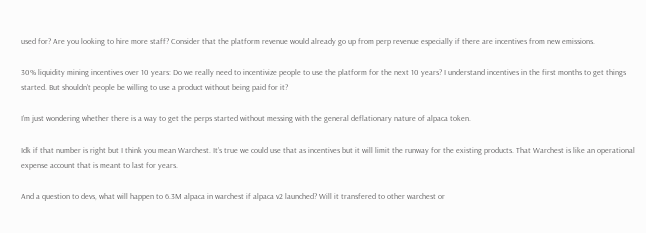used for? Are you looking to hire more staff? Consider that the platform revenue would already go up from perp revenue especially if there are incentives from new emissions.

30% liquidity mining incentives over 10 years: Do we really need to incentivize people to use the platform for the next 10 years? I understand incentives in the first months to get things started. But shouldn’t people be willing to use a product without being paid for it?

I’m just wondering whether there is a way to get the perps started without messing with the general deflationary nature of alpaca token.

Idk if that number is right but I think you mean Warchest. It’s true we could use that as incentives but it will limit the runway for the existing products. That Warchest is like an operational expense account that is meant to last for years.

And a question to devs, what will happen to 6.3M alpaca in warchest if alpaca v2 launched? Will it transfered to other warchest or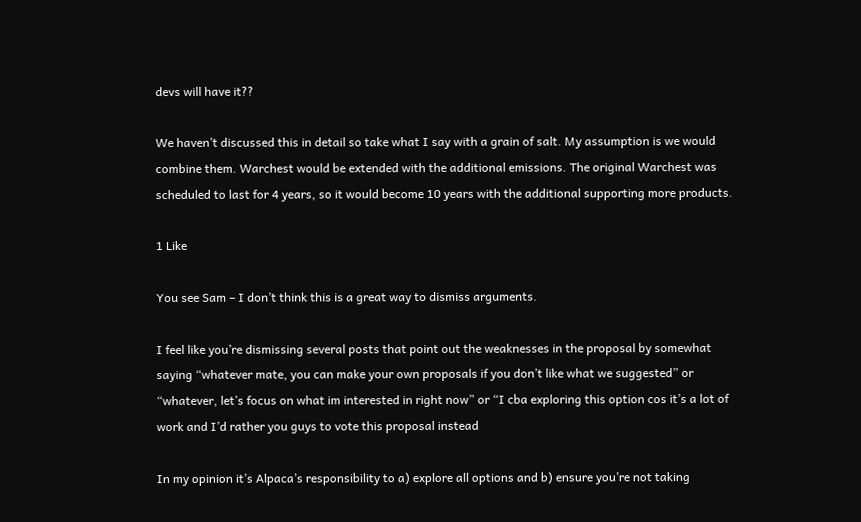devs will have it??

We haven’t discussed this in detail so take what I say with a grain of salt. My assumption is we would combine them. Warchest would be extended with the additional emissions. The original Warchest was scheduled to last for 4 years, so it would become 10 years with the additional supporting more products.

1 Like

You see Sam – I don’t think this is a great way to dismiss arguments.

I feel like you’re dismissing several posts that point out the weaknesses in the proposal by somewhat saying “whatever mate, you can make your own proposals if you don’t like what we suggested” or “whatever, let’s focus on what im interested in right now” or “I cba exploring this option cos it’s a lot of work and I’d rather you guys to vote this proposal instead

In my opinion it’s Alpaca’s responsibility to a) explore all options and b) ensure you’re not taking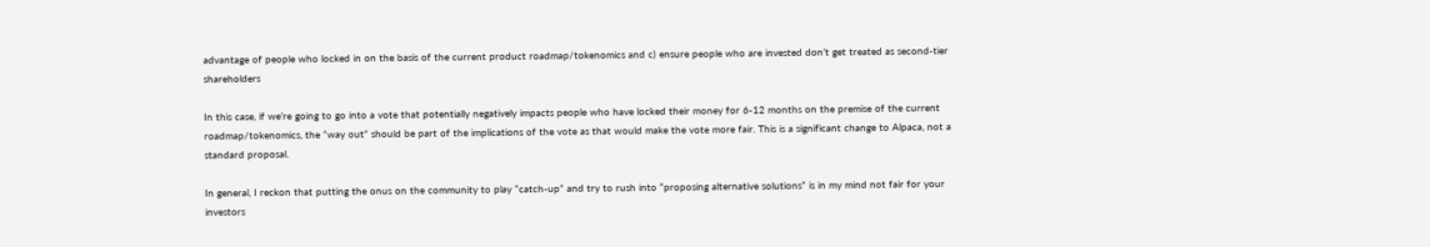advantage of people who locked in on the basis of the current product roadmap/tokenomics and c) ensure people who are invested don’t get treated as second-tier shareholders

In this case, if we’re going to go into a vote that potentially negatively impacts people who have locked their money for 6-12 months on the premise of the current roadmap/tokenomics, the “way out” should be part of the implications of the vote as that would make the vote more fair. This is a significant change to Alpaca, not a standard proposal.

In general, I reckon that putting the onus on the community to play “catch-up” and try to rush into “proposing alternative solutions” is in my mind not fair for your investors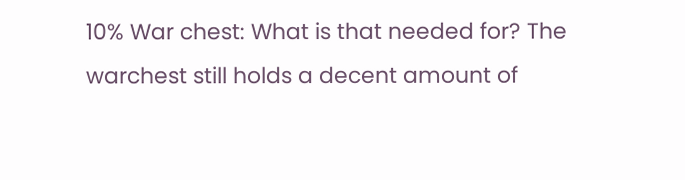10% War chest: What is that needed for? The warchest still holds a decent amount of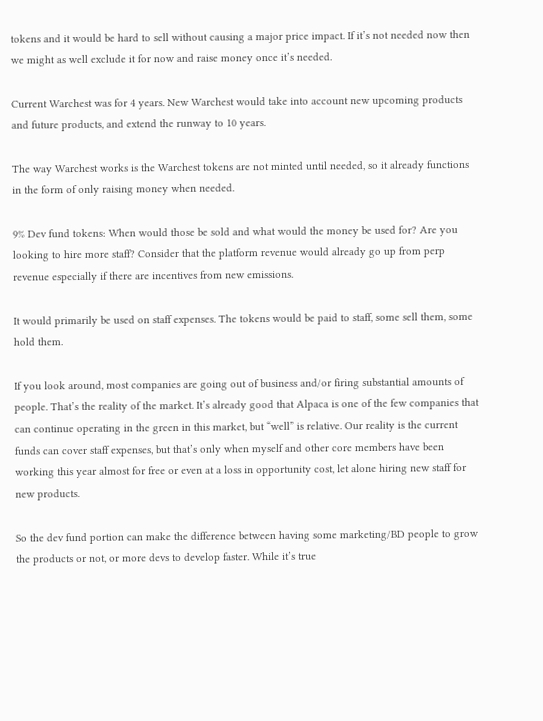tokens and it would be hard to sell without causing a major price impact. If it’s not needed now then we might as well exclude it for now and raise money once it’s needed.

Current Warchest was for 4 years. New Warchest would take into account new upcoming products and future products, and extend the runway to 10 years.

The way Warchest works is the Warchest tokens are not minted until needed, so it already functions in the form of only raising money when needed.

9% Dev fund tokens: When would those be sold and what would the money be used for? Are you looking to hire more staff? Consider that the platform revenue would already go up from perp revenue especially if there are incentives from new emissions.

It would primarily be used on staff expenses. The tokens would be paid to staff, some sell them, some hold them.

If you look around, most companies are going out of business and/or firing substantial amounts of people. That’s the reality of the market. It’s already good that Alpaca is one of the few companies that can continue operating in the green in this market, but “well” is relative. Our reality is the current funds can cover staff expenses, but that’s only when myself and other core members have been working this year almost for free or even at a loss in opportunity cost, let alone hiring new staff for new products.

So the dev fund portion can make the difference between having some marketing/BD people to grow the products or not, or more devs to develop faster. While it’s true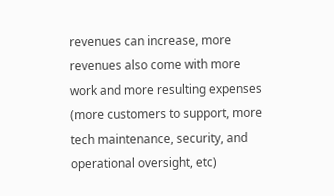revenues can increase, more revenues also come with more work and more resulting expenses (more customers to support, more tech maintenance, security, and operational oversight, etc)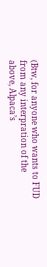(Btw, for anyone who wants to FUD from any interpration of the above, Alpaca’s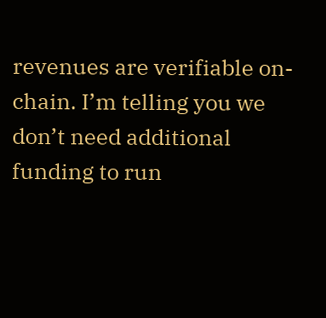revenues are verifiable on-chain. I’m telling you we don’t need additional funding to run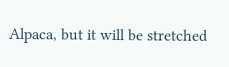Alpaca, but it will be stretched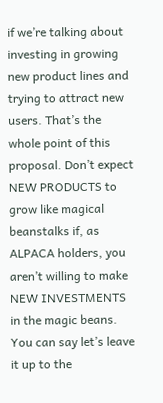if we’re talking about investing in growing new product lines and trying to attract new users. That’s the whole point of this proposal. Don’t expect NEW PRODUCTS to grow like magical beanstalks if, as ALPACA holders, you aren’t willing to make NEW INVESTMENTS in the magic beans. You can say let’s leave it up to the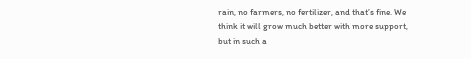rain, no farmers, no fertilizer, and that’s fine. We think it will grow much better with more support, but in such a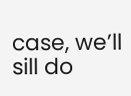case, we’ll sill do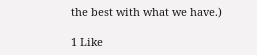the best with what we have.)

1 Like